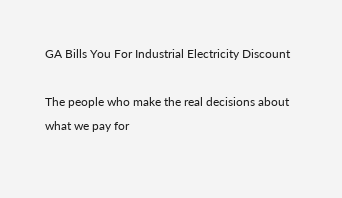GA Bills You For Industrial Electricity Discount

The people who make the real decisions about what we pay for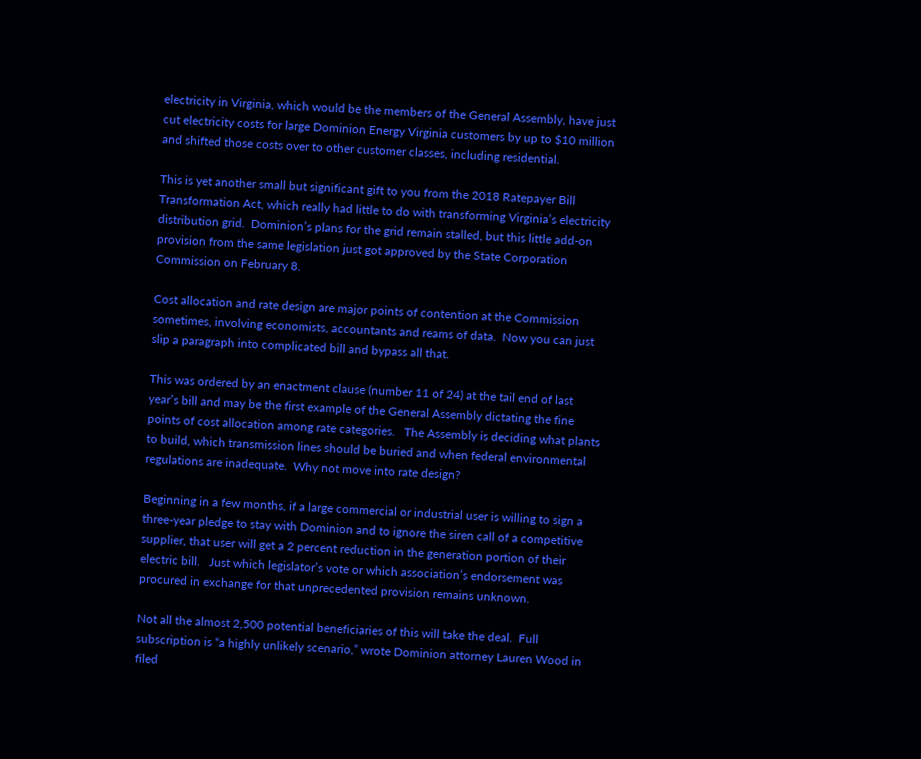electricity in Virginia, which would be the members of the General Assembly, have just cut electricity costs for large Dominion Energy Virginia customers by up to $10 million and shifted those costs over to other customer classes, including residential.

This is yet another small but significant gift to you from the 2018 Ratepayer Bill Transformation Act, which really had little to do with transforming Virginia’s electricity distribution grid.  Dominion’s plans for the grid remain stalled, but this little add-on provision from the same legislation just got approved by the State Corporation Commission on February 8.

Cost allocation and rate design are major points of contention at the Commission sometimes, involving economists, accountants and reams of data.  Now you can just slip a paragraph into complicated bill and bypass all that.

This was ordered by an enactment clause (number 11 of 24) at the tail end of last year’s bill and may be the first example of the General Assembly dictating the fine points of cost allocation among rate categories.   The Assembly is deciding what plants to build, which transmission lines should be buried and when federal environmental regulations are inadequate.  Why not move into rate design?

Beginning in a few months, if a large commercial or industrial user is willing to sign a three-year pledge to stay with Dominion and to ignore the siren call of a competitive supplier, that user will get a 2 percent reduction in the generation portion of their electric bill.   Just which legislator’s vote or which association’s endorsement was procured in exchange for that unprecedented provision remains unknown.

Not all the almost 2,500 potential beneficiaries of this will take the deal.  Full subscription is “a highly unlikely scenario,” wrote Dominion attorney Lauren Wood in filed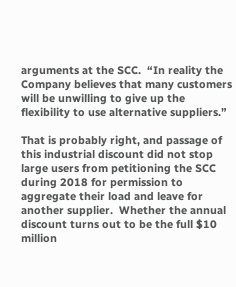arguments at the SCC.  “In reality the Company believes that many customers will be unwilling to give up the flexibility to use alternative suppliers.”

That is probably right, and passage of this industrial discount did not stop large users from petitioning the SCC during 2018 for permission to aggregate their load and leave for another supplier.  Whether the annual discount turns out to be the full $10 million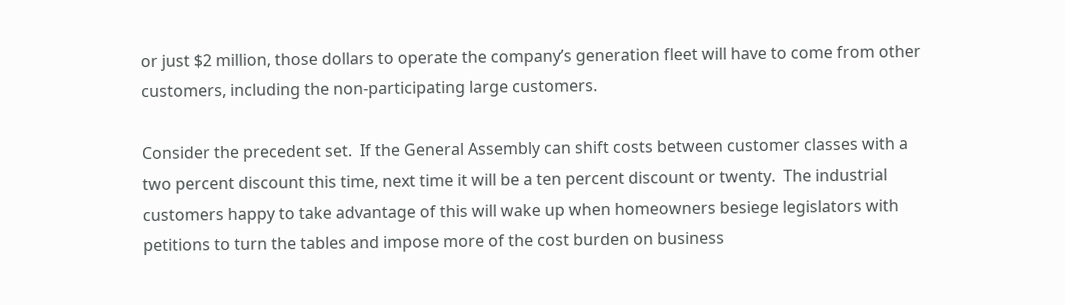or just $2 million, those dollars to operate the company’s generation fleet will have to come from other customers, including the non-participating large customers.

Consider the precedent set.  If the General Assembly can shift costs between customer classes with a two percent discount this time, next time it will be a ten percent discount or twenty.  The industrial customers happy to take advantage of this will wake up when homeowners besiege legislators with petitions to turn the tables and impose more of the cost burden on business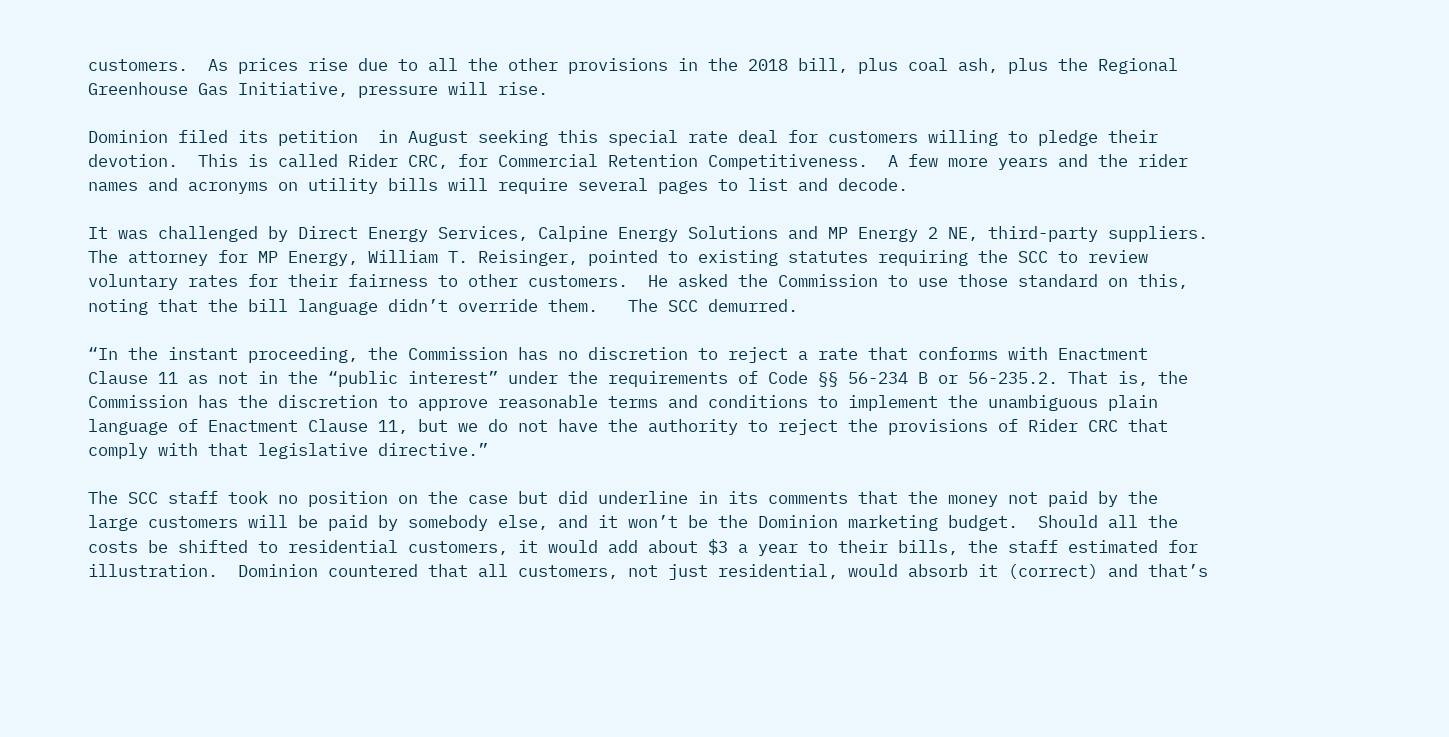customers.  As prices rise due to all the other provisions in the 2018 bill, plus coal ash, plus the Regional Greenhouse Gas Initiative, pressure will rise.

Dominion filed its petition  in August seeking this special rate deal for customers willing to pledge their devotion.  This is called Rider CRC, for Commercial Retention Competitiveness.  A few more years and the rider names and acronyms on utility bills will require several pages to list and decode.

It was challenged by Direct Energy Services, Calpine Energy Solutions and MP Energy 2 NE, third-party suppliers.  The attorney for MP Energy, William T. Reisinger, pointed to existing statutes requiring the SCC to review voluntary rates for their fairness to other customers.  He asked the Commission to use those standard on this, noting that the bill language didn’t override them.   The SCC demurred.

“In the instant proceeding, the Commission has no discretion to reject a rate that conforms with Enactment Clause 11 as not in the “public interest” under the requirements of Code §§ 56-234 B or 56-235.2. That is, the Commission has the discretion to approve reasonable terms and conditions to implement the unambiguous plain language of Enactment Clause 11, but we do not have the authority to reject the provisions of Rider CRC that comply with that legislative directive.”

The SCC staff took no position on the case but did underline in its comments that the money not paid by the large customers will be paid by somebody else, and it won’t be the Dominion marketing budget.  Should all the costs be shifted to residential customers, it would add about $3 a year to their bills, the staff estimated for illustration.  Dominion countered that all customers, not just residential, would absorb it (correct) and that’s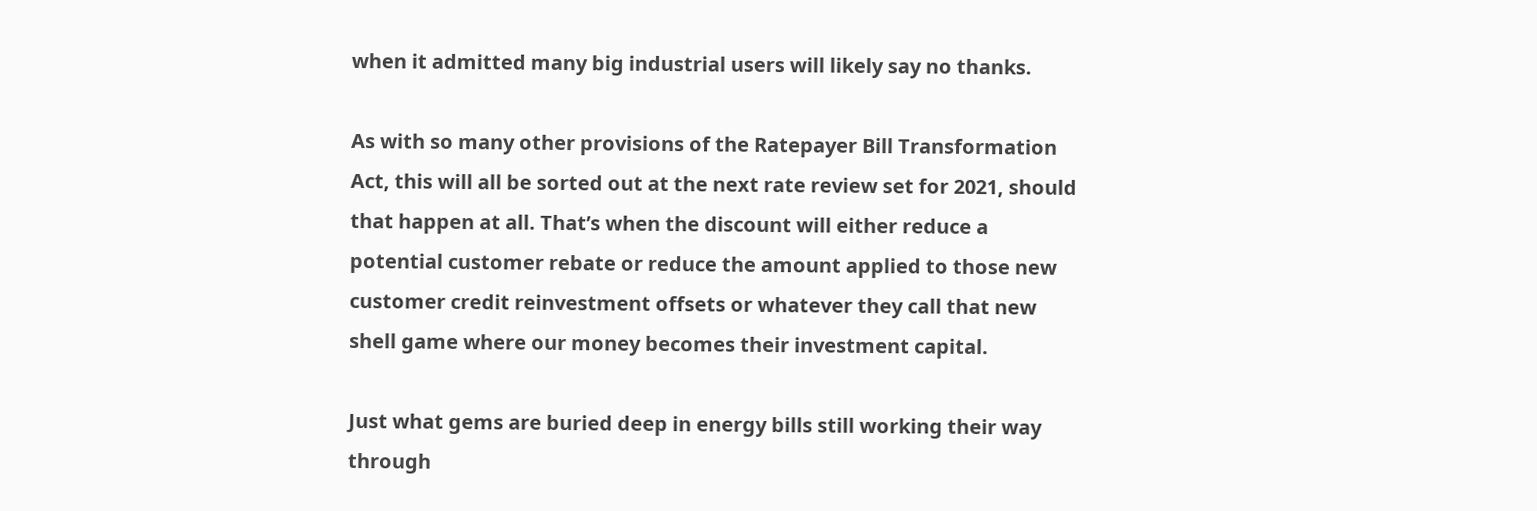when it admitted many big industrial users will likely say no thanks.

As with so many other provisions of the Ratepayer Bill Transformation Act, this will all be sorted out at the next rate review set for 2021, should that happen at all. That’s when the discount will either reduce a potential customer rebate or reduce the amount applied to those new customer credit reinvestment offsets or whatever they call that new shell game where our money becomes their investment capital.

Just what gems are buried deep in energy bills still working their way through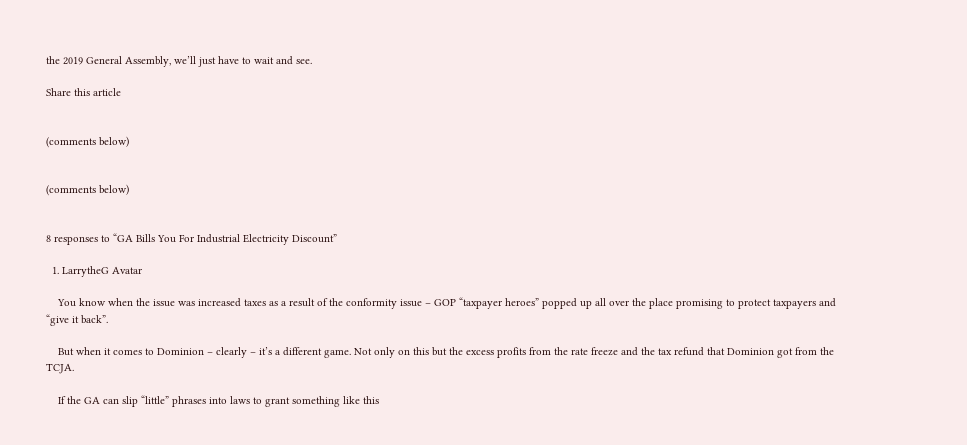the 2019 General Assembly, we’ll just have to wait and see.

Share this article


(comments below)


(comments below)


8 responses to “GA Bills You For Industrial Electricity Discount”

  1. LarrytheG Avatar

    You know when the issue was increased taxes as a result of the conformity issue – GOP “taxpayer heroes” popped up all over the place promising to protect taxpayers and “give it back”.

    But when it comes to Dominion – clearly – it’s a different game. Not only on this but the excess profits from the rate freeze and the tax refund that Dominion got from the TCJA.

    If the GA can slip “little” phrases into laws to grant something like this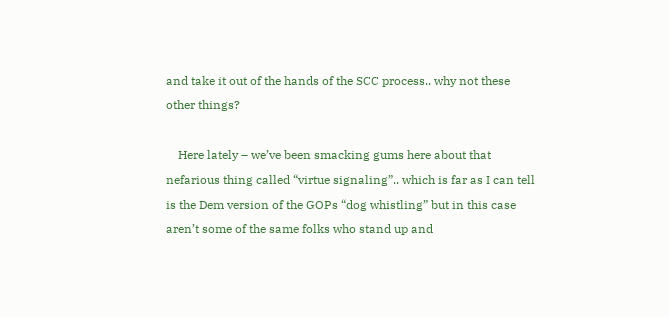and take it out of the hands of the SCC process.. why not these other things?

    Here lately – we’ve been smacking gums here about that nefarious thing called “virtue signaling”.. which is far as I can tell is the Dem version of the GOPs “dog whistling” but in this case aren’t some of the same folks who stand up and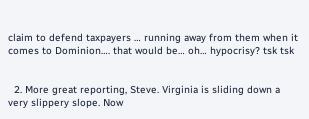claim to defend taxpayers … running away from them when it comes to Dominion…. that would be… oh… hypocrisy? tsk tsk


  2. More great reporting, Steve. Virginia is sliding down a very slippery slope. Now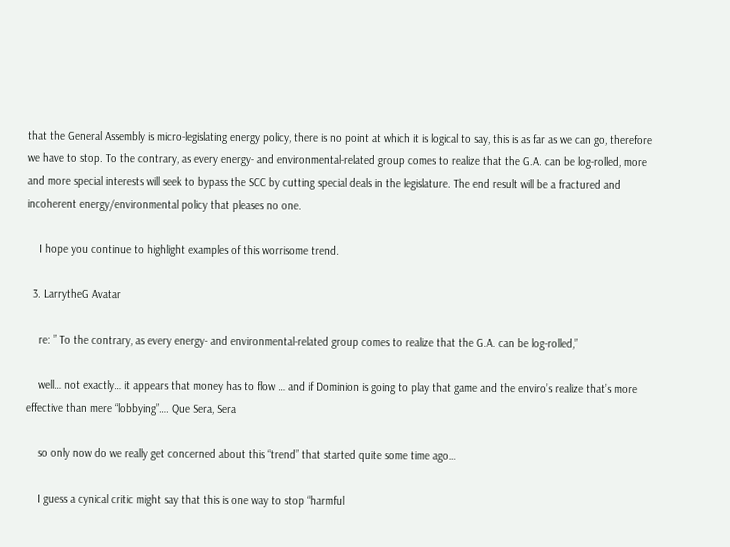that the General Assembly is micro-legislating energy policy, there is no point at which it is logical to say, this is as far as we can go, therefore we have to stop. To the contrary, as every energy- and environmental-related group comes to realize that the G.A. can be log-rolled, more and more special interests will seek to bypass the SCC by cutting special deals in the legislature. The end result will be a fractured and incoherent energy/environmental policy that pleases no one.

    I hope you continue to highlight examples of this worrisome trend.

  3. LarrytheG Avatar

    re: ” To the contrary, as every energy- and environmental-related group comes to realize that the G.A. can be log-rolled,”

    well… not exactly… it appears that money has to flow … and if Dominion is going to play that game and the enviro’s realize that’s more effective than mere “lobbying”…. Que Sera, Sera

    so only now do we really get concerned about this “trend” that started quite some time ago…

    I guess a cynical critic might say that this is one way to stop “harmful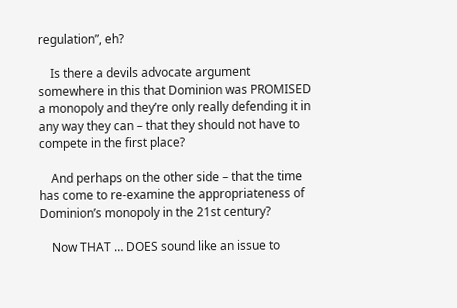regulation”, eh?

    Is there a devils advocate argument somewhere in this that Dominion was PROMISED a monopoly and they’re only really defending it in any way they can – that they should not have to compete in the first place?

    And perhaps on the other side – that the time has come to re-examine the appropriateness of Dominion’s monopoly in the 21st century?

    Now THAT … DOES sound like an issue to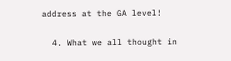address at the GA level!

  4. What we all thought in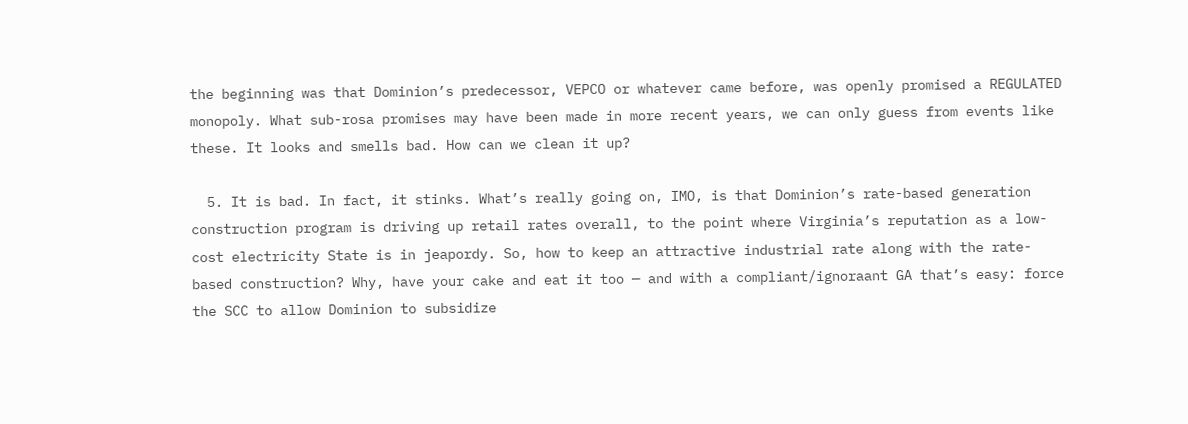the beginning was that Dominion’s predecessor, VEPCO or whatever came before, was openly promised a REGULATED monopoly. What sub-rosa promises may have been made in more recent years, we can only guess from events like these. It looks and smells bad. How can we clean it up?

  5. It is bad. In fact, it stinks. What’s really going on, IMO, is that Dominion’s rate-based generation construction program is driving up retail rates overall, to the point where Virginia’s reputation as a low-cost electricity State is in jeapordy. So, how to keep an attractive industrial rate along with the rate-based construction? Why, have your cake and eat it too — and with a compliant/ignoraant GA that’s easy: force the SCC to allow Dominion to subsidize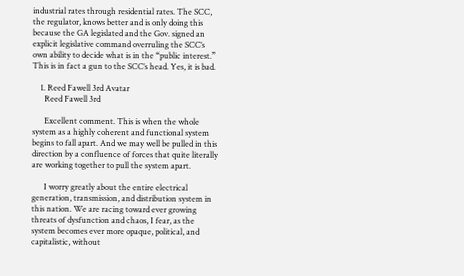industrial rates through residential rates. The SCC, the regulator, knows better and is only doing this because the GA legislated and the Gov. signed an explicit legislative command overruling the SCC’s own ability to decide what is in the “public interest.” This is in fact a gun to the SCC’s head. Yes, it is bad.

    1. Reed Fawell 3rd Avatar
      Reed Fawell 3rd

      Excellent comment. This is when the whole system as a highly coherent and functional system begins to fall apart. And we may well be pulled in this direction by a confluence of forces that quite literally are working together to pull the system apart.

      I worry greatly about the entire electrical generation, transmission, and distribution system in this nation. We are racing toward ever growing threats of dysfunction and chaos, I fear, as the system becomes ever more opaque, political, and capitalistic, without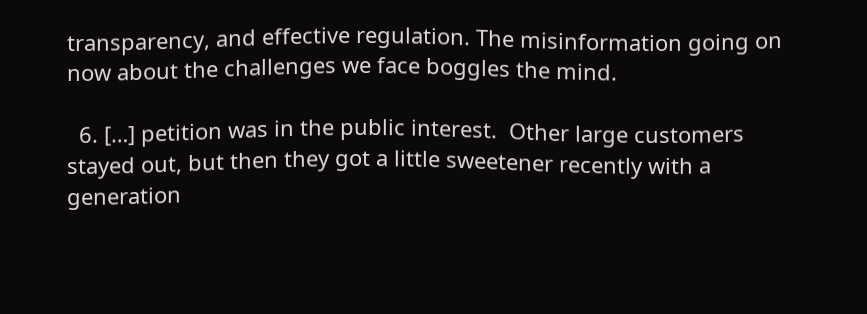transparency, and effective regulation. The misinformation going on now about the challenges we face boggles the mind.

  6. […] petition was in the public interest.  Other large customers stayed out, but then they got a little sweetener recently with a generation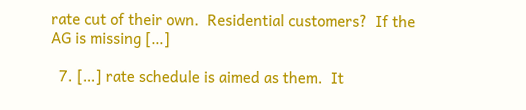rate cut of their own.  Residential customers?  If the AG is missing […]

  7. […] rate schedule is aimed as them.  It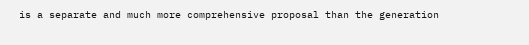is a separate and much more comprehensive proposal than the generation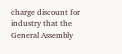charge discount for industry that the General Assembly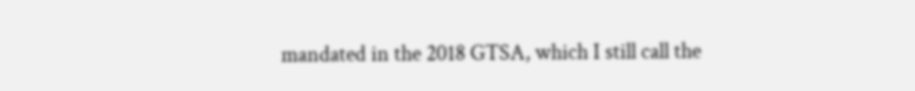mandated in the 2018 GTSA, which I still call the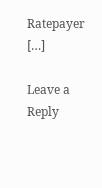Ratepayer […]

Leave a Reply